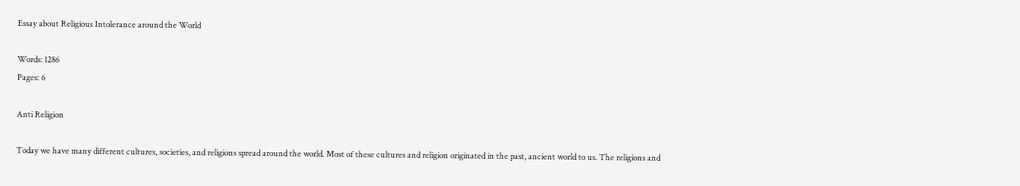Essay about Religious Intolerance around the World

Words: 1286
Pages: 6

Anti Religion

Today we have many different cultures, societies, and religions spread around the world. Most of these cultures and religion originated in the past, ancient world to us. The religions and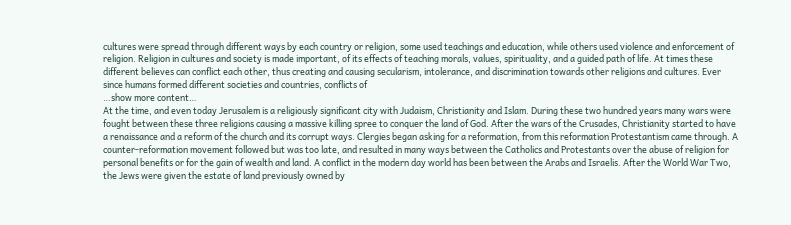cultures were spread through different ways by each country or religion, some used teachings and education, while others used violence and enforcement of religion. Religion in cultures and society is made important, of its effects of teaching morals, values, spirituality, and a guided path of life. At times these different believes can conflict each other, thus creating and causing secularism, intolerance, and discrimination towards other religions and cultures. Ever since humans formed different societies and countries, conflicts of
…show more content…
At the time, and even today Jerusalem is a religiously significant city with Judaism, Christianity and Islam. During these two hundred years many wars were fought between these three religions causing a massive killing spree to conquer the land of God. After the wars of the Crusades, Christianity started to have a renaissance and a reform of the church and its corrupt ways. Clergies began asking for a reformation, from this reformation Protestantism came through. A counter-reformation movement followed but was too late, and resulted in many ways between the Catholics and Protestants over the abuse of religion for personal benefits or for the gain of wealth and land. A conflict in the modern day world has been between the Arabs and Israelis. After the World War Two, the Jews were given the estate of land previously owned by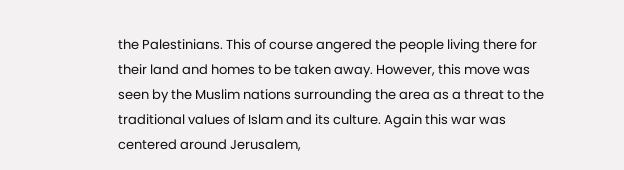the Palestinians. This of course angered the people living there for their land and homes to be taken away. However, this move was seen by the Muslim nations surrounding the area as a threat to the traditional values of Islam and its culture. Again this war was centered around Jerusalem,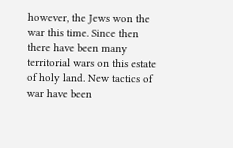however, the Jews won the war this time. Since then there have been many territorial wars on this estate of holy land. New tactics of war have been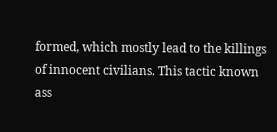formed, which mostly lead to the killings of innocent civilians. This tactic known ass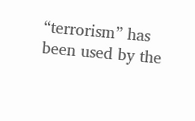“terrorism” has been used by the